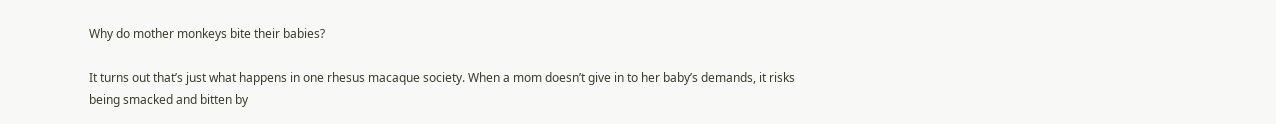Why do mother monkeys bite their babies?

It turns out that’s just what happens in one rhesus macaque society. When a mom doesn’t give in to her baby’s demands, it risks being smacked and bitten by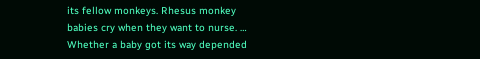its fellow monkeys. Rhesus monkey babies cry when they want to nurse. … Whether a baby got its way depended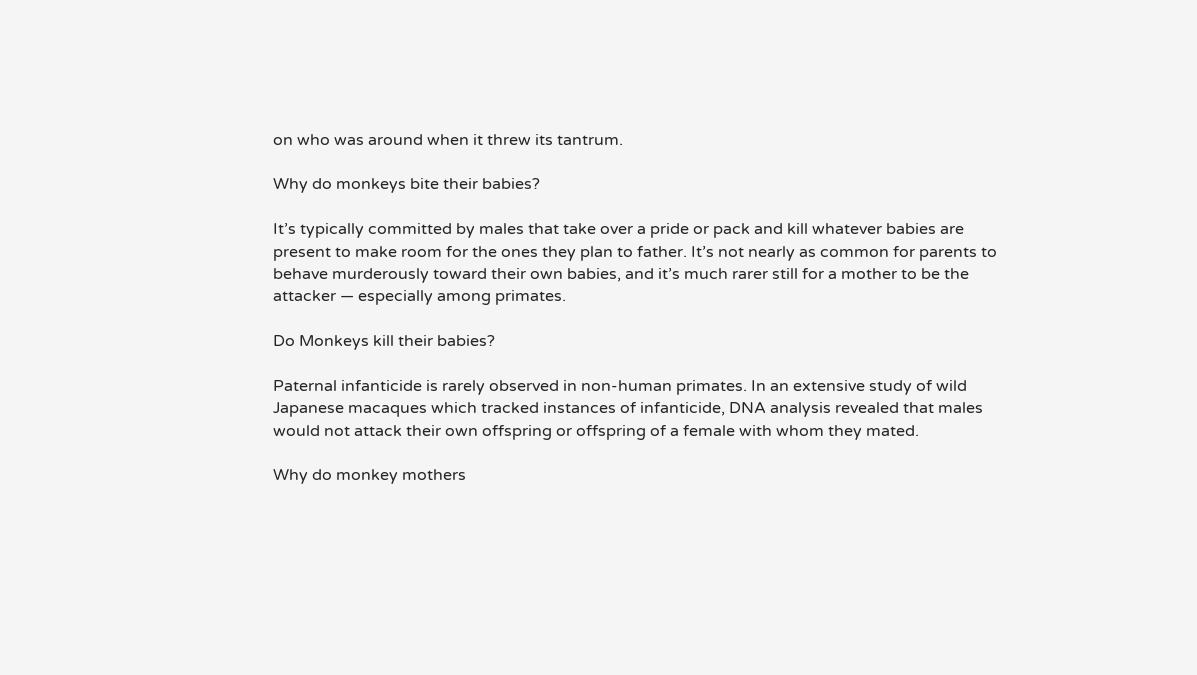on who was around when it threw its tantrum.

Why do monkeys bite their babies?

It’s typically committed by males that take over a pride or pack and kill whatever babies are present to make room for the ones they plan to father. It’s not nearly as common for parents to behave murderously toward their own babies, and it’s much rarer still for a mother to be the attacker — especially among primates.

Do Monkeys kill their babies?

Paternal infanticide is rarely observed in non-human primates. In an extensive study of wild Japanese macaques which tracked instances of infanticide, DNA analysis revealed that males would not attack their own offspring or offspring of a female with whom they mated.

Why do monkey mothers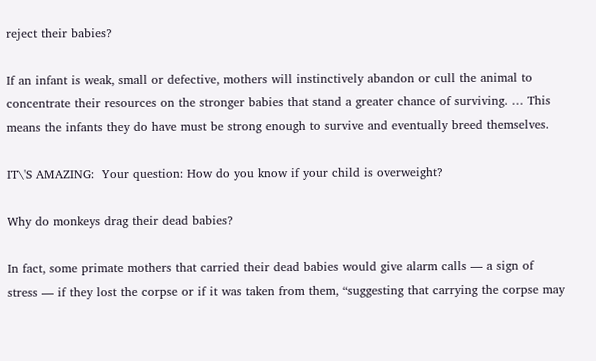reject their babies?

If an infant is weak, small or defective, mothers will instinctively abandon or cull the animal to concentrate their resources on the stronger babies that stand a greater chance of surviving. … This means the infants they do have must be strong enough to survive and eventually breed themselves.

IT\'S AMAZING:  Your question: How do you know if your child is overweight?

Why do monkeys drag their dead babies?

In fact, some primate mothers that carried their dead babies would give alarm calls — a sign of stress — if they lost the corpse or if it was taken from them, “suggesting that carrying the corpse may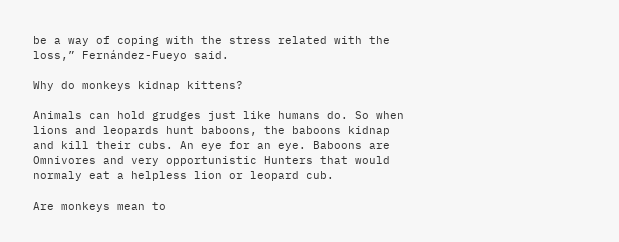be a way of coping with the stress related with the loss,” Fernández-Fueyo said.

Why do monkeys kidnap kittens?

Animals can hold grudges just like humans do. So when lions and leopards hunt baboons, the baboons kidnap and kill their cubs. An eye for an eye. Baboons are Omnivores and very opportunistic Hunters that would normaly eat a helpless lion or leopard cub.

Are monkeys mean to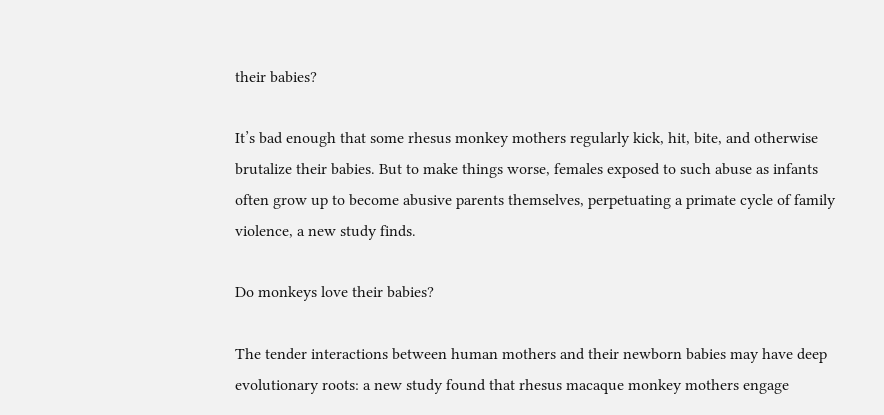their babies?

It’s bad enough that some rhesus monkey mothers regularly kick, hit, bite, and otherwise brutalize their babies. But to make things worse, females exposed to such abuse as infants often grow up to become abusive parents themselves, perpetuating a primate cycle of family violence, a new study finds.

Do monkeys love their babies?

The tender interactions between human mothers and their newborn babies may have deep evolutionary roots: a new study found that rhesus macaque monkey mothers engage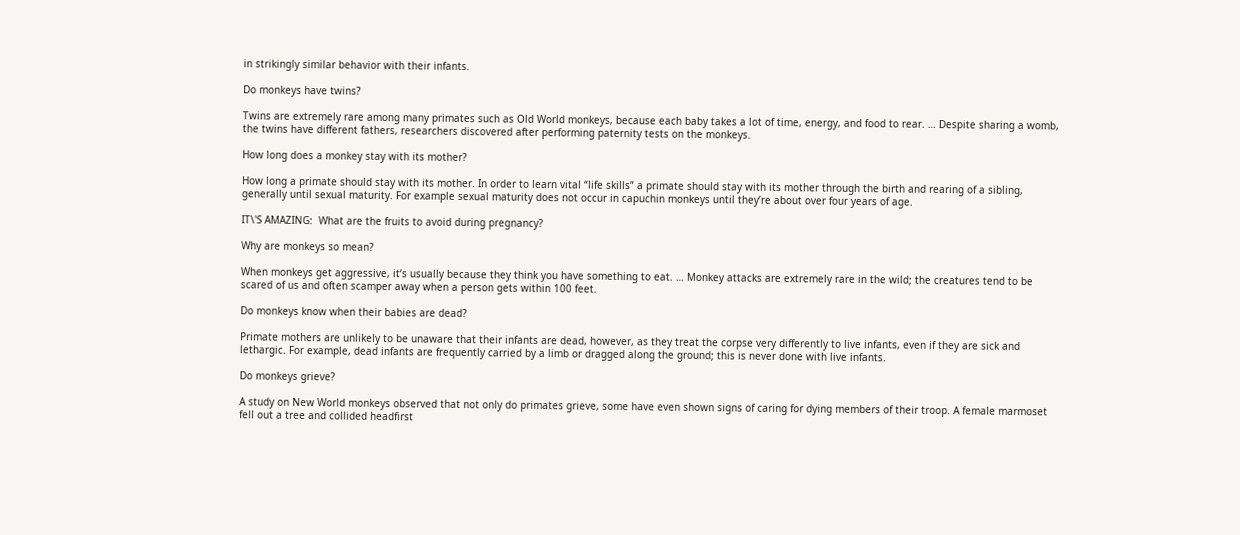in strikingly similar behavior with their infants.

Do monkeys have twins?

Twins are extremely rare among many primates such as Old World monkeys, because each baby takes a lot of time, energy, and food to rear. … Despite sharing a womb, the twins have different fathers, researchers discovered after performing paternity tests on the monkeys.

How long does a monkey stay with its mother?

How long a primate should stay with its mother. In order to learn vital “life skills” a primate should stay with its mother through the birth and rearing of a sibling, generally until sexual maturity. For example sexual maturity does not occur in capuchin monkeys until they’re about over four years of age.

IT\'S AMAZING:  What are the fruits to avoid during pregnancy?

Why are monkeys so mean?

When monkeys get aggressive, it’s usually because they think you have something to eat. … Monkey attacks are extremely rare in the wild; the creatures tend to be scared of us and often scamper away when a person gets within 100 feet.

Do monkeys know when their babies are dead?

Primate mothers are unlikely to be unaware that their infants are dead, however, as they treat the corpse very differently to live infants, even if they are sick and lethargic. For example, dead infants are frequently carried by a limb or dragged along the ground; this is never done with live infants.

Do monkeys grieve?

A study on New World monkeys observed that not only do primates grieve, some have even shown signs of caring for dying members of their troop. A female marmoset fell out a tree and collided headfirst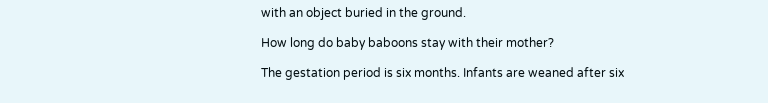with an object buried in the ground.

How long do baby baboons stay with their mother?

The gestation period is six months. Infants are weaned after six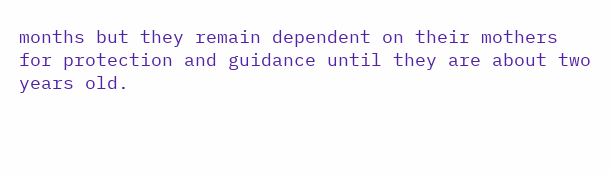months but they remain dependent on their mothers for protection and guidance until they are about two years old.